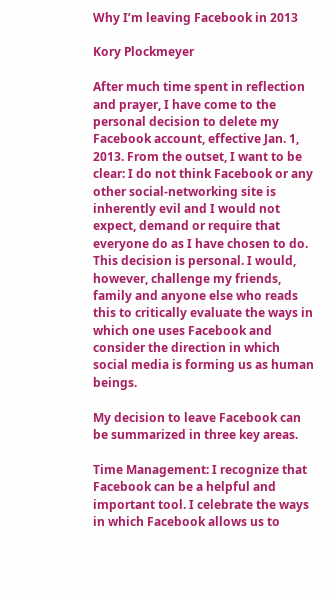Why I’m leaving Facebook in 2013

Kory Plockmeyer

After much time spent in reflection and prayer, I have come to the personal decision to delete my Facebook account, effective Jan. 1, 2013. From the outset, I want to be clear: I do not think Facebook or any other social-networking site is inherently evil and I would not expect, demand or require that everyone do as I have chosen to do. This decision is personal. I would, however, challenge my friends, family and anyone else who reads this to critically evaluate the ways in which one uses Facebook and consider the direction in which social media is forming us as human beings.

My decision to leave Facebook can be summarized in three key areas.

Time Management: I recognize that Facebook can be a helpful and important tool. I celebrate the ways in which Facebook allows us to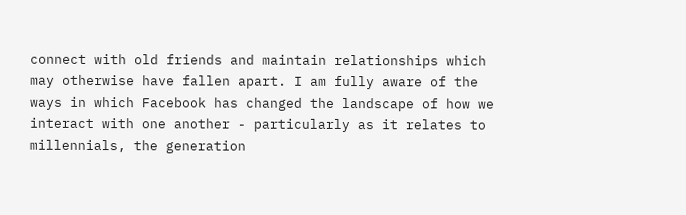connect with old friends and maintain relationships which may otherwise have fallen apart. I am fully aware of the ways in which Facebook has changed the landscape of how we interact with one another - particularly as it relates to millennials, the generation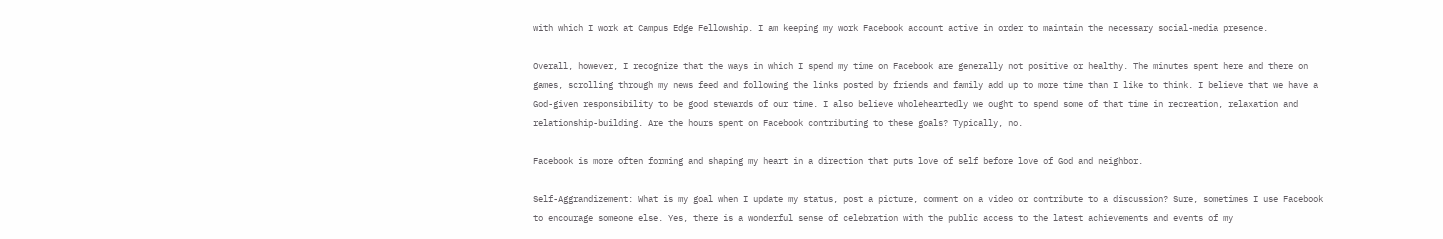with which I work at Campus Edge Fellowship. I am keeping my work Facebook account active in order to maintain the necessary social-media presence.

Overall, however, I recognize that the ways in which I spend my time on Facebook are generally not positive or healthy. The minutes spent here and there on games, scrolling through my news feed and following the links posted by friends and family add up to more time than I like to think. I believe that we have a God-given responsibility to be good stewards of our time. I also believe wholeheartedly we ought to spend some of that time in recreation, relaxation and relationship-building. Are the hours spent on Facebook contributing to these goals? Typically, no.

Facebook is more often forming and shaping my heart in a direction that puts love of self before love of God and neighbor.

Self-Aggrandizement: What is my goal when I update my status, post a picture, comment on a video or contribute to a discussion? Sure, sometimes I use Facebook to encourage someone else. Yes, there is a wonderful sense of celebration with the public access to the latest achievements and events of my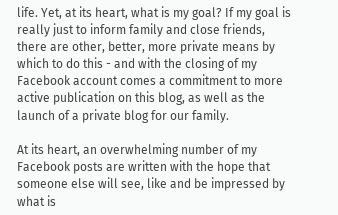life. Yet, at its heart, what is my goal? If my goal is really just to inform family and close friends, there are other, better, more private means by which to do this - and with the closing of my Facebook account comes a commitment to more active publication on this blog, as well as the launch of a private blog for our family.

At its heart, an overwhelming number of my Facebook posts are written with the hope that someone else will see, like and be impressed by what is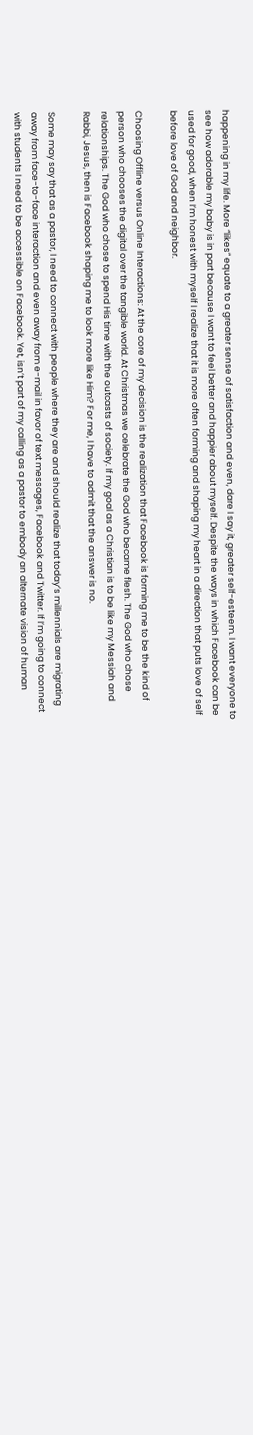happening in my life. More “likes” equate to a greater sense of satisfaction and even, dare I say it, greater self-esteem. I want everyone to see how adorable my baby is in part because I want to feel better and happier about myself. Despite the ways in which Facebook can be used for good, when I’m honest with myself I realize that it is more often forming and shaping my heart in a direction that puts love of self before love of God and neighbor.

Choosing Offline versus Online Interactions: At the core of my decision is the realization that Facebook is forming me to be the kind of person who chooses the digital over the tangible world. At Christmas we celebrate the God who became flesh. The God who chose relationships. The God who chose to spend His time with the outcasts of society. If my goal as a Christian is to be like my Messiah and Rabbi, Jesus, then is Facebook shaping me to look more like Him? For me, I have to admit that the answer is no.

Some may say that as a pastor, I need to connect with people where they are and should realize that today’s millennials are migrating away from face-to-face interaction and even away from e-mail in favor of text messages, Facebook and Twitter. If I’m going to connect with students I need to be accessible on Facebook. Yet, isn’t part of my calling as a pastor to embody an alternate vision of human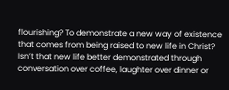flourishing? To demonstrate a new way of existence that comes from being raised to new life in Christ? Isn’t that new life better demonstrated through conversation over coffee, laughter over dinner or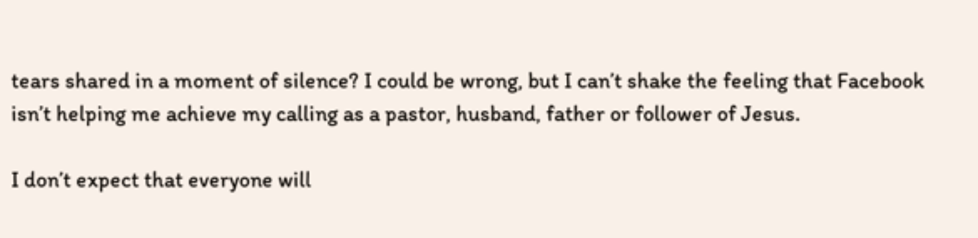tears shared in a moment of silence? I could be wrong, but I can’t shake the feeling that Facebook isn’t helping me achieve my calling as a pastor, husband, father or follower of Jesus.

I don’t expect that everyone will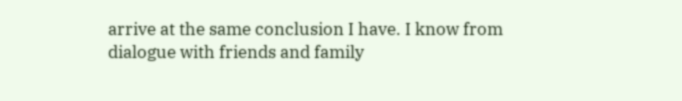arrive at the same conclusion I have. I know from dialogue with friends and family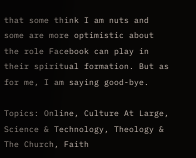that some think I am nuts and some are more optimistic about the role Facebook can play in their spiritual formation. But as for me, I am saying good-bye.

Topics: Online, Culture At Large, Science & Technology, Theology & The Church, Faith